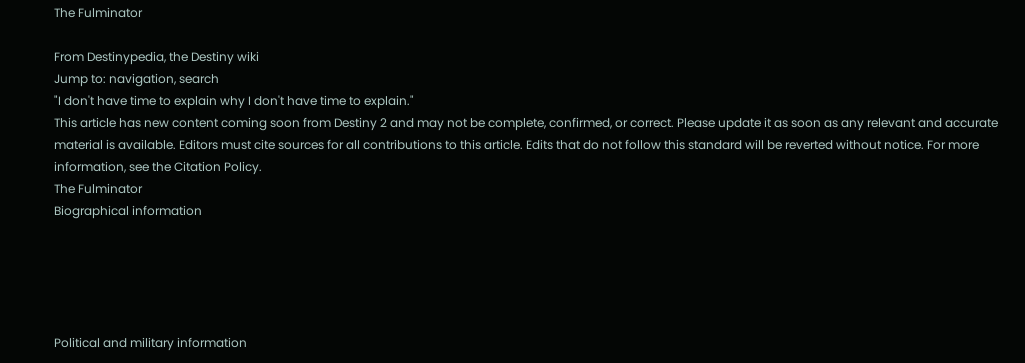The Fulminator

From Destinypedia, the Destiny wiki
Jump to: navigation, search
"I don't have time to explain why I don't have time to explain."
This article has new content coming soon from Destiny 2 and may not be complete, confirmed, or correct. Please update it as soon as any relevant and accurate material is available. Editors must cite sources for all contributions to this article. Edits that do not follow this standard will be reverted without notice. For more information, see the Citation Policy.
The Fulminator
Biographical information





Political and military information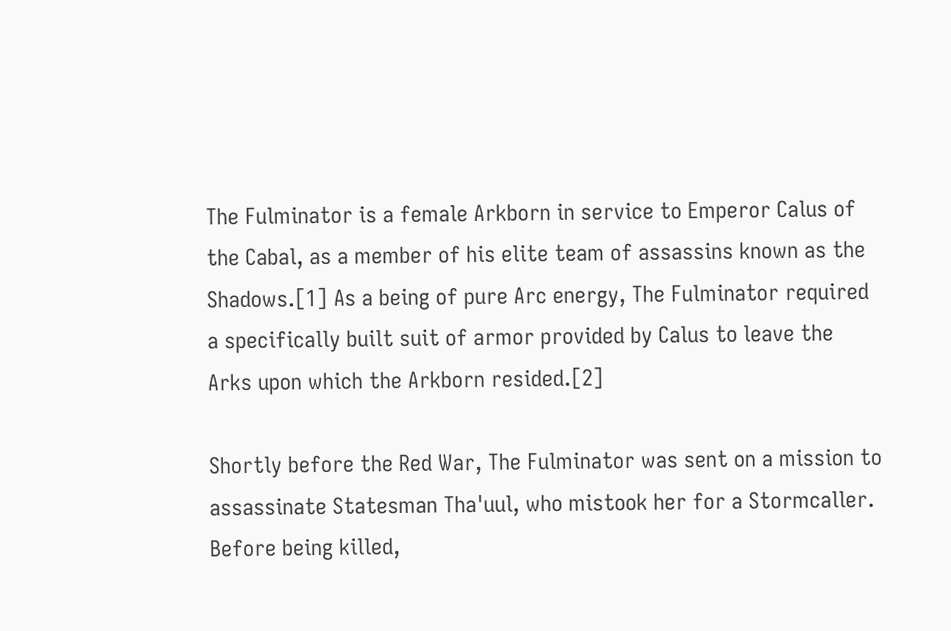The Fulminator is a female Arkborn in service to Emperor Calus of the Cabal, as a member of his elite team of assassins known as the Shadows.[1] As a being of pure Arc energy, The Fulminator required a specifically built suit of armor provided by Calus to leave the Arks upon which the Arkborn resided.[2]

Shortly before the Red War, The Fulminator was sent on a mission to assassinate Statesman Tha'uul, who mistook her for a Stormcaller. Before being killed,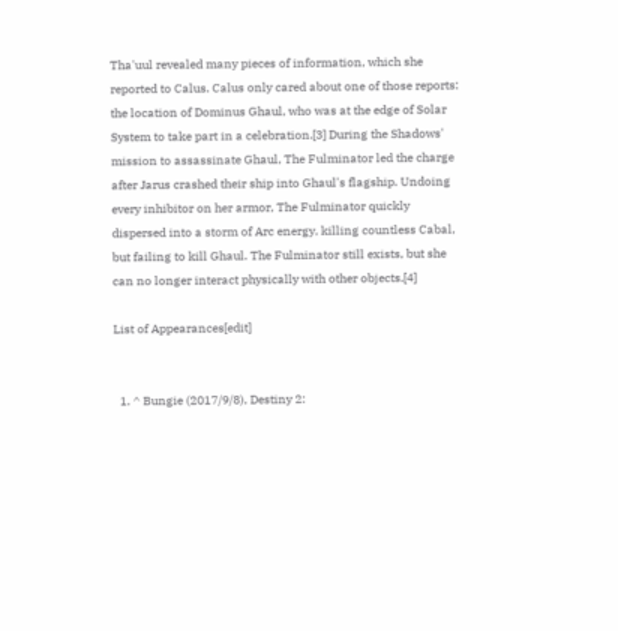Tha'uul revealed many pieces of information, which she reported to Calus. Calus only cared about one of those reports: the location of Dominus Ghaul, who was at the edge of Solar System to take part in a celebration.[3] During the Shadows' mission to assassinate Ghaul, The Fulminator led the charge after Jarus crashed their ship into Ghaul's flagship. Undoing every inhibitor on her armor, The Fulminator quickly dispersed into a storm of Arc energy, killing countless Cabal, but failing to kill Ghaul. The Fulminator still exists, but she can no longer interact physically with other objects.[4]

List of Appearances[edit]


  1. ^ Bungie (2017/9/8), Destiny 2: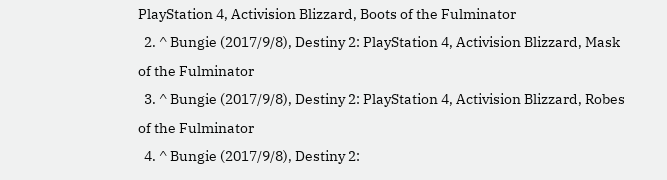PlayStation 4, Activision Blizzard, Boots of the Fulminator
  2. ^ Bungie (2017/9/8), Destiny 2: PlayStation 4, Activision Blizzard, Mask of the Fulminator
  3. ^ Bungie (2017/9/8), Destiny 2: PlayStation 4, Activision Blizzard, Robes of the Fulminator
  4. ^ Bungie (2017/9/8), Destiny 2: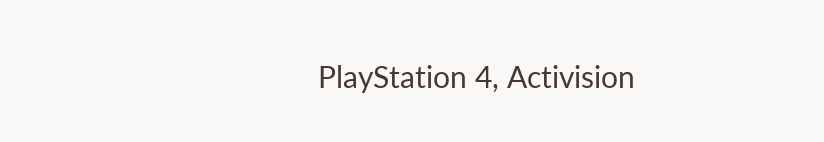PlayStation 4, Activision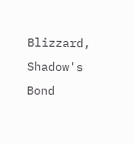Blizzard, Shadow's Bond